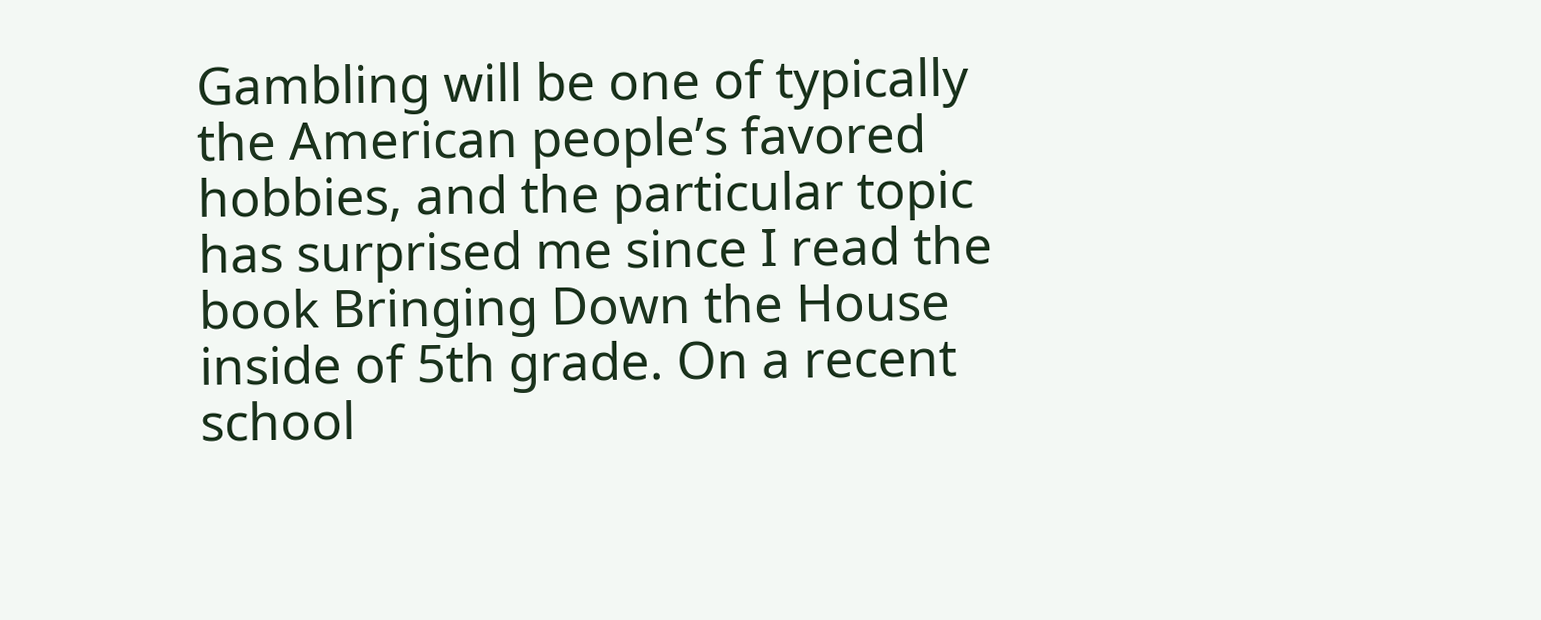Gambling will be one of typically the American people’s favored hobbies, and the particular topic has surprised me since I read the book Bringing Down the House inside of 5th grade. On a recent school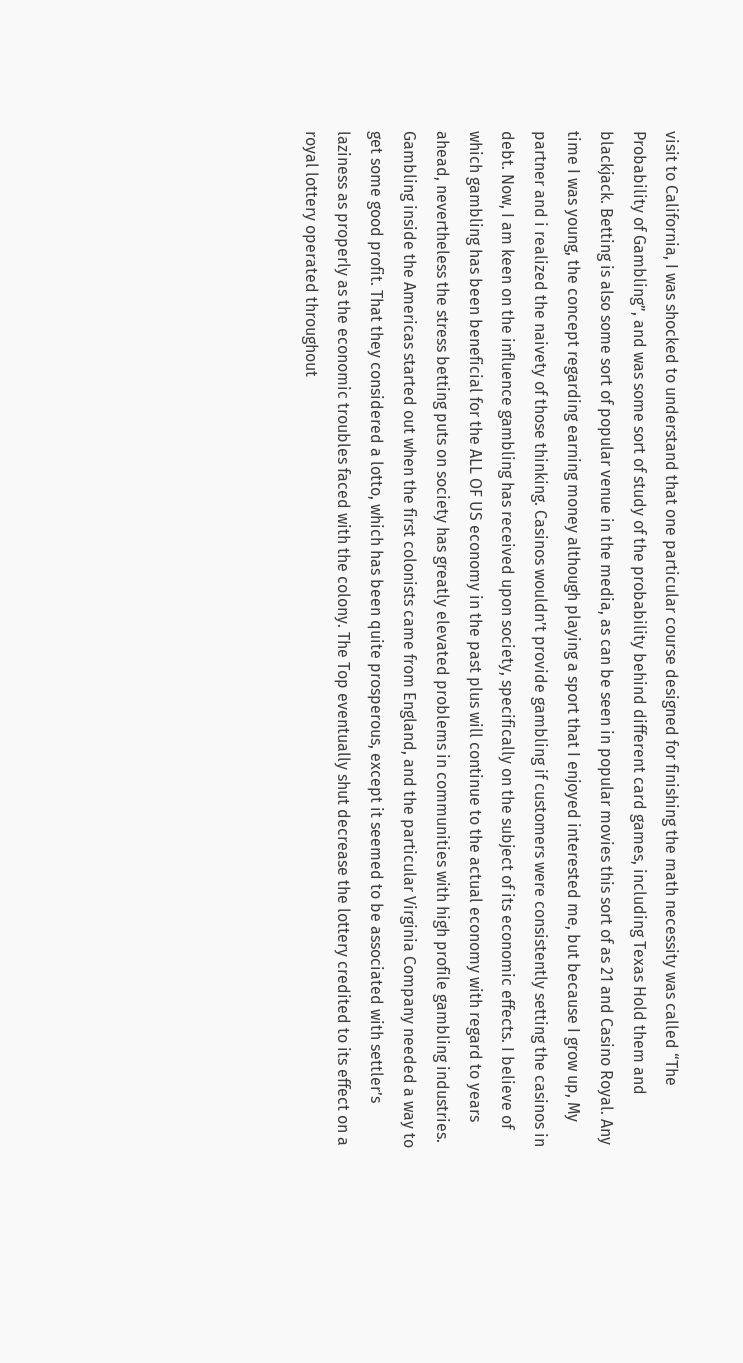visit to California, I was shocked to understand that one particular course designed for finishing the math necessity was called “The Probability of Gambling”, and was some sort of study of the probability behind different card games, including Texas Hold them and blackjack. Betting is also some sort of popular venue in the media, as can be seen in popular movies this sort of as 21 and Casino Royal. Any time I was young, the concept regarding earning money although playing a sport that I enjoyed interested me, but because I grow up, My partner and i realized the naivety of those thinking. Casinos wouldn’t provide gambling if customers were consistently setting the casinos in debt. Now, I am keen on the influence gambling has received upon society, specifically on the subject of its economic effects. I believe of which gambling has been beneficial for the ALL OF US economy in the past plus will continue to the actual economy with regard to years ahead, nevertheless the stress betting puts on society has greatly elevated problems in communities with high profile gambling industries.
Gambling inside the Americas started out when the first colonists came from England, and the particular Virginia Company needed a way to get some good profit. That they considered a lotto, which has been quite prosperous, except it seemed to be associated with settler’s laziness as properly as the economic troubles faced with the colony. The Top eventually shut decrease the lottery credited to its effect on a royal lottery operated throughout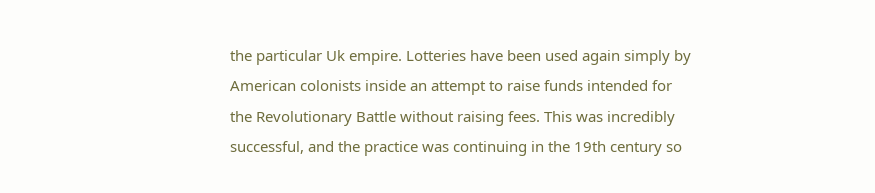the particular Uk empire. Lotteries have been used again simply by American colonists inside an attempt to raise funds intended for the Revolutionary Battle without raising fees. This was incredibly successful, and the practice was continuing in the 19th century so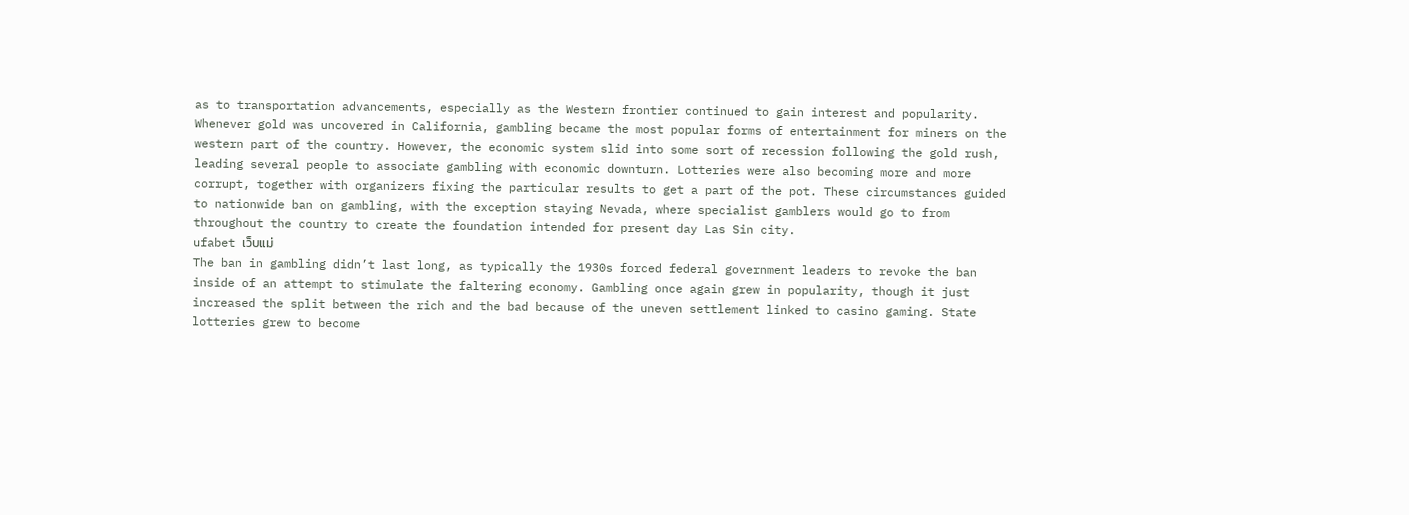as to transportation advancements, especially as the Western frontier continued to gain interest and popularity. Whenever gold was uncovered in California, gambling became the most popular forms of entertainment for miners on the western part of the country. However, the economic system slid into some sort of recession following the gold rush, leading several people to associate gambling with economic downturn. Lotteries were also becoming more and more corrupt, together with organizers fixing the particular results to get a part of the pot. These circumstances guided to nationwide ban on gambling, with the exception staying Nevada, where specialist gamblers would go to from throughout the country to create the foundation intended for present day Las Sin city.
ufabet เว็บแม่
The ban in gambling didn’t last long, as typically the 1930s forced federal government leaders to revoke the ban inside of an attempt to stimulate the faltering economy. Gambling once again grew in popularity, though it just increased the split between the rich and the bad because of the uneven settlement linked to casino gaming. State lotteries grew to become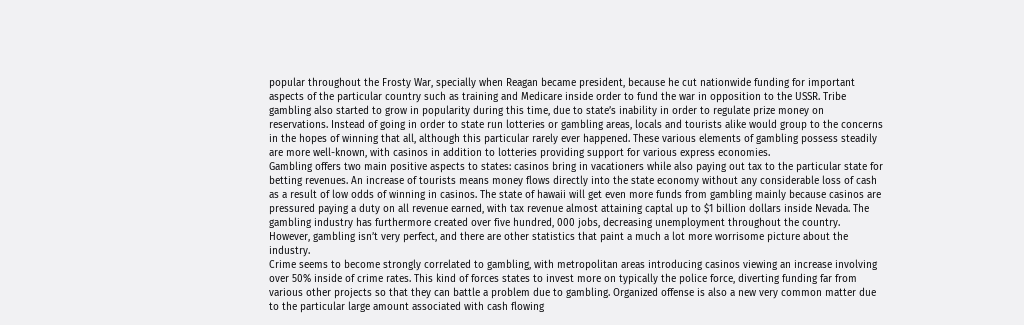popular throughout the Frosty War, specially when Reagan became president, because he cut nationwide funding for important aspects of the particular country such as training and Medicare inside order to fund the war in opposition to the USSR. Tribe gambling also started to grow in popularity during this time, due to state’s inability in order to regulate prize money on reservations. Instead of going in order to state run lotteries or gambling areas, locals and tourists alike would group to the concerns in the hopes of winning that all, although this particular rarely ever happened. These various elements of gambling possess steadily are more well-known, with casinos in addition to lotteries providing support for various express economies.
Gambling offers two main positive aspects to states: casinos bring in vacationers while also paying out tax to the particular state for betting revenues. An increase of tourists means money flows directly into the state economy without any considerable loss of cash as a result of low odds of winning in casinos. The state of hawaii will get even more funds from gambling mainly because casinos are pressured paying a duty on all revenue earned, with tax revenue almost attaining captal up to $1 billion dollars inside Nevada. The gambling industry has furthermore created over five hundred, 000 jobs, decreasing unemployment throughout the country. However, gambling isn’t very perfect, and there are other statistics that paint a much a lot more worrisome picture about the industry.
Crime seems to become strongly correlated to gambling, with metropolitan areas introducing casinos viewing an increase involving over 50% inside of crime rates. This kind of forces states to invest more on typically the police force, diverting funding far from various other projects so that they can battle a problem due to gambling. Organized offense is also a new very common matter due to the particular large amount associated with cash flowing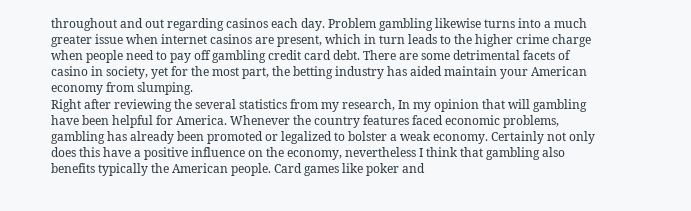throughout and out regarding casinos each day. Problem gambling likewise turns into a much greater issue when internet casinos are present, which in turn leads to the higher crime charge when people need to pay off gambling credit card debt. There are some detrimental facets of casino in society, yet for the most part, the betting industry has aided maintain your American economy from slumping.
Right after reviewing the several statistics from my research, In my opinion that will gambling have been helpful for America. Whenever the country features faced economic problems, gambling has already been promoted or legalized to bolster a weak economy. Certainly not only does this have a positive influence on the economy, nevertheless I think that gambling also benefits typically the American people. Card games like poker and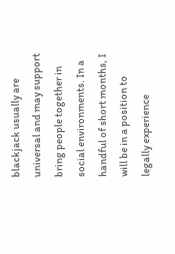blackjack usually are universal and may support bring people together in social environments. In a handful of short months, I will be in a position to legally experience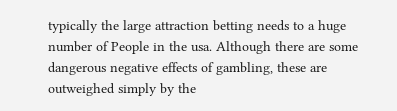typically the large attraction betting needs to a huge number of People in the usa. Although there are some dangerous negative effects of gambling, these are outweighed simply by the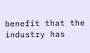benefit that the industry has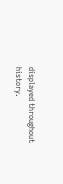displayed throughout history.